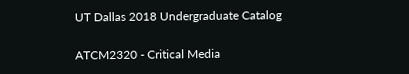UT Dallas 2018 Undergraduate Catalog

ATCM2320 - Critical Media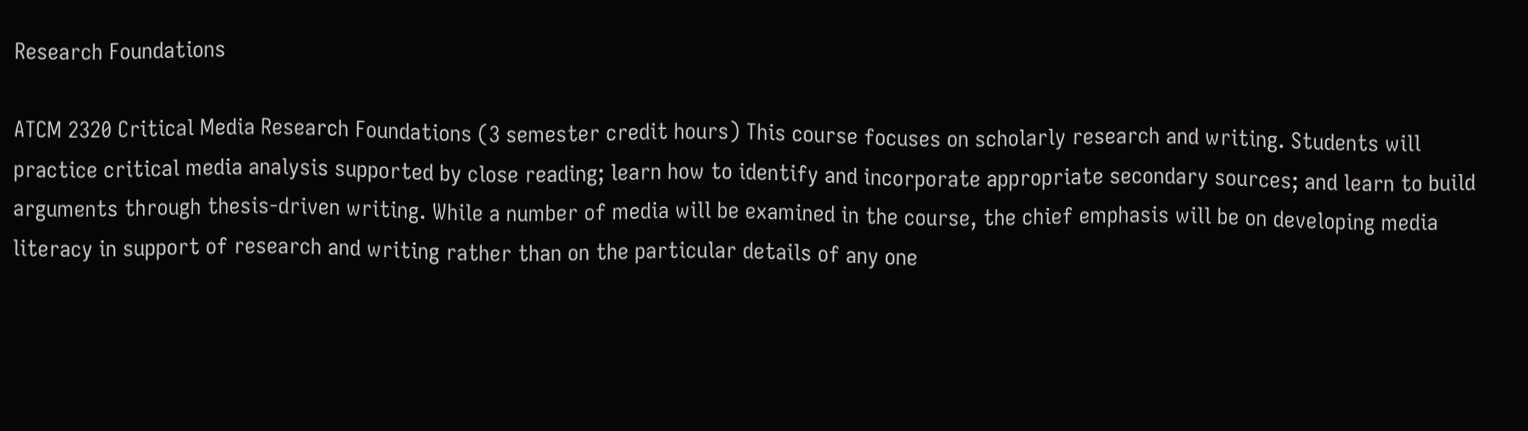Research Foundations

ATCM 2320 Critical Media Research Foundations (3 semester credit hours) This course focuses on scholarly research and writing. Students will practice critical media analysis supported by close reading; learn how to identify and incorporate appropriate secondary sources; and learn to build arguments through thesis-driven writing. While a number of media will be examined in the course, the chief emphasis will be on developing media literacy in support of research and writing rather than on the particular details of any one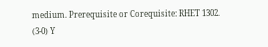medium. Prerequisite or Corequisite: RHET 1302. (3-0) Y